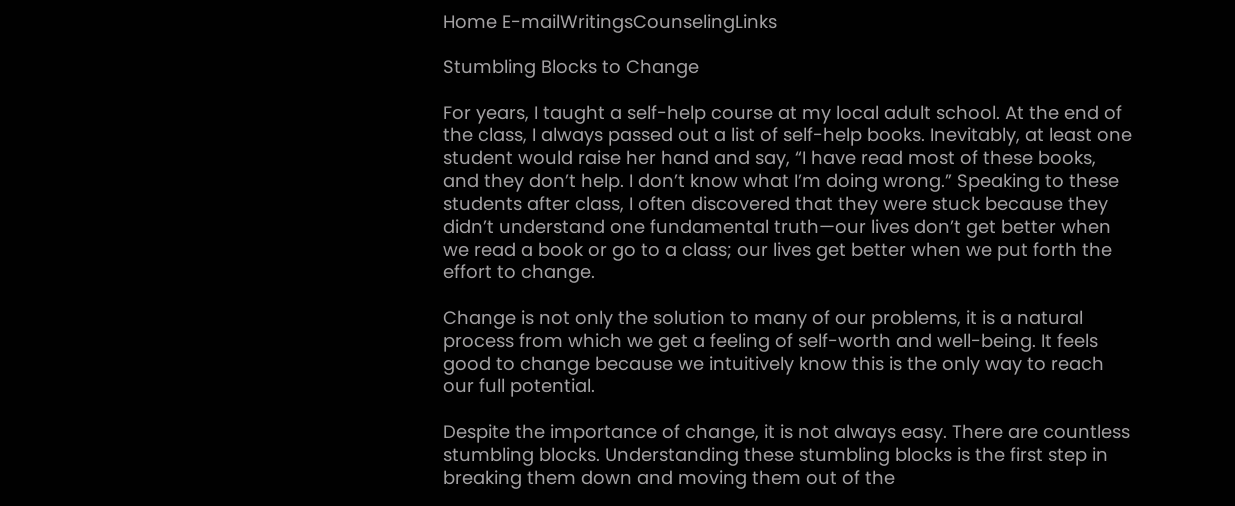Home E-mailWritingsCounselingLinks

Stumbling Blocks to Change

For years, I taught a self-help course at my local adult school. At the end of the class, I always passed out a list of self-help books. Inevitably, at least one student would raise her hand and say, “I have read most of these books, and they don’t help. I don’t know what I’m doing wrong.” Speaking to these students after class, I often discovered that they were stuck because they didn’t understand one fundamental truth—our lives don’t get better when we read a book or go to a class; our lives get better when we put forth the effort to change.

Change is not only the solution to many of our problems, it is a natural process from which we get a feeling of self-worth and well-being. It feels good to change because we intuitively know this is the only way to reach our full potential.

Despite the importance of change, it is not always easy. There are countless stumbling blocks. Understanding these stumbling blocks is the first step in breaking them down and moving them out of the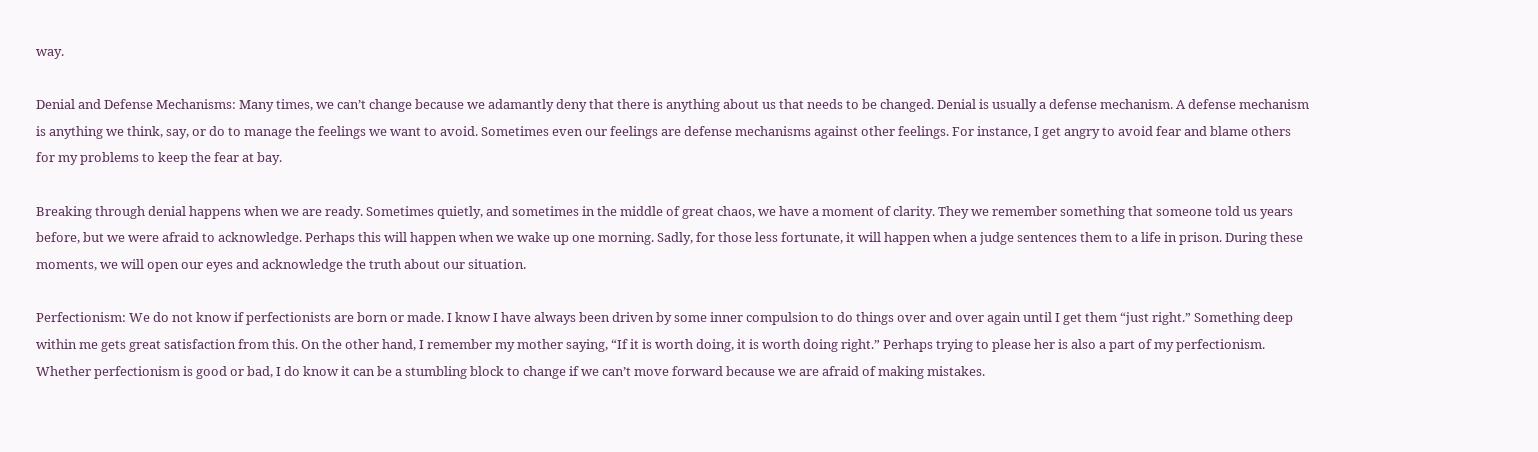way.

Denial and Defense Mechanisms: Many times, we can’t change because we adamantly deny that there is anything about us that needs to be changed. Denial is usually a defense mechanism. A defense mechanism is anything we think, say, or do to manage the feelings we want to avoid. Sometimes even our feelings are defense mechanisms against other feelings. For instance, I get angry to avoid fear and blame others for my problems to keep the fear at bay.

Breaking through denial happens when we are ready. Sometimes quietly, and sometimes in the middle of great chaos, we have a moment of clarity. They we remember something that someone told us years before, but we were afraid to acknowledge. Perhaps this will happen when we wake up one morning. Sadly, for those less fortunate, it will happen when a judge sentences them to a life in prison. During these moments, we will open our eyes and acknowledge the truth about our situation.

Perfectionism: We do not know if perfectionists are born or made. I know I have always been driven by some inner compulsion to do things over and over again until I get them “just right.” Something deep within me gets great satisfaction from this. On the other hand, I remember my mother saying, “If it is worth doing, it is worth doing right.” Perhaps trying to please her is also a part of my perfectionism. Whether perfectionism is good or bad, I do know it can be a stumbling block to change if we can’t move forward because we are afraid of making mistakes.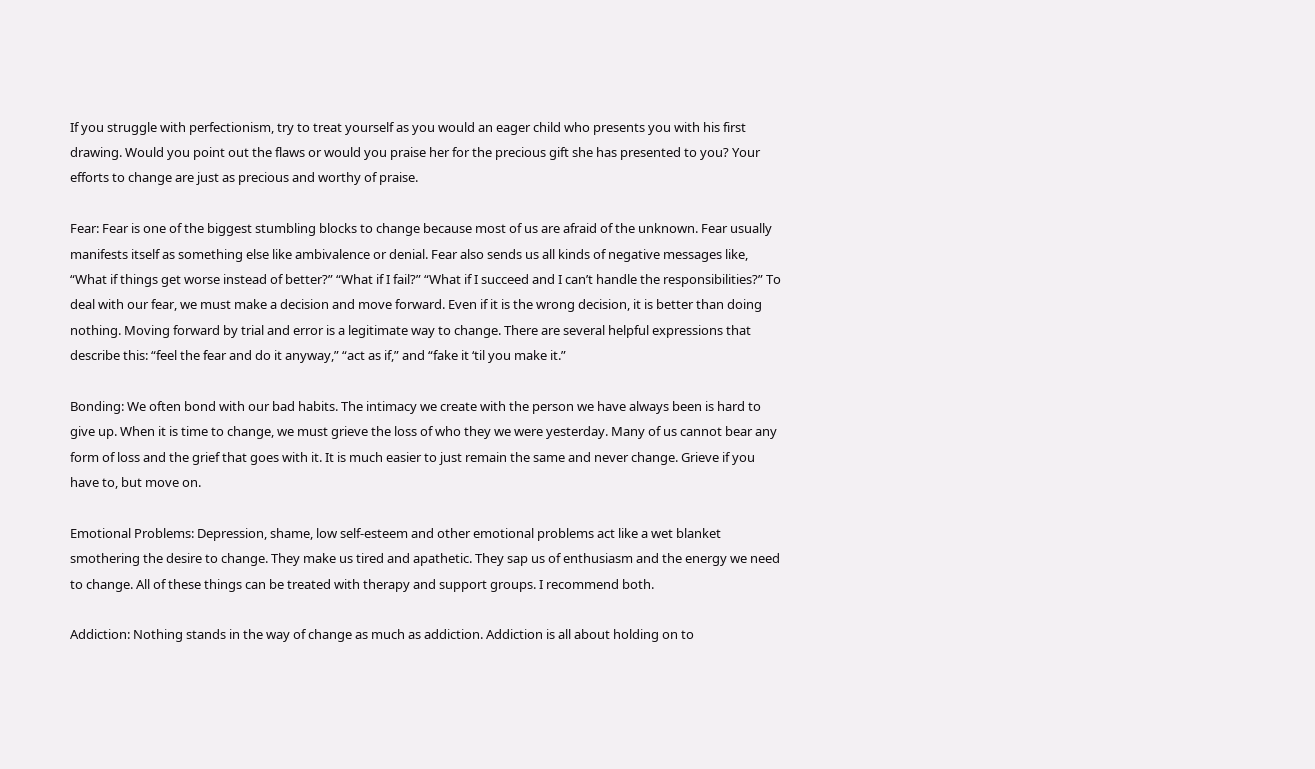If you struggle with perfectionism, try to treat yourself as you would an eager child who presents you with his first drawing. Would you point out the flaws or would you praise her for the precious gift she has presented to you? Your efforts to change are just as precious and worthy of praise.

Fear: Fear is one of the biggest stumbling blocks to change because most of us are afraid of the unknown. Fear usually manifests itself as something else like ambivalence or denial. Fear also sends us all kinds of negative messages like, “What if things get worse instead of better?” “What if I fail?” “What if I succeed and I can’t handle the responsibilities?” To deal with our fear, we must make a decision and move forward. Even if it is the wrong decision, it is better than doing nothing. Moving forward by trial and error is a legitimate way to change. There are several helpful expressions that describe this: “feel the fear and do it anyway,” “act as if,” and “fake it ‘til you make it.”

Bonding: We often bond with our bad habits. The intimacy we create with the person we have always been is hard to give up. When it is time to change, we must grieve the loss of who they we were yesterday. Many of us cannot bear any form of loss and the grief that goes with it. It is much easier to just remain the same and never change. Grieve if you have to, but move on.

Emotional Problems: Depression, shame, low self-esteem and other emotional problems act like a wet blanket smothering the desire to change. They make us tired and apathetic. They sap us of enthusiasm and the energy we need to change. All of these things can be treated with therapy and support groups. I recommend both.

Addiction: Nothing stands in the way of change as much as addiction. Addiction is all about holding on to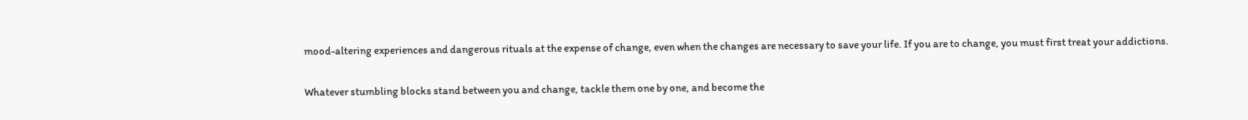mood-altering experiences and dangerous rituals at the expense of change, even when the changes are necessary to save your life. If you are to change, you must first treat your addictions.

Whatever stumbling blocks stand between you and change, tackle them one by one, and become the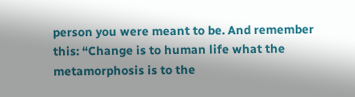person you were meant to be. And remember this: “Change is to human life what the metamorphosis is to the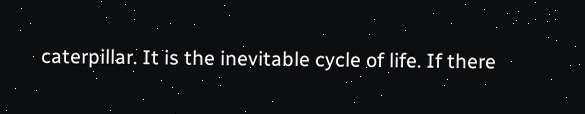caterpillar. It is the inevitable cycle of life. If there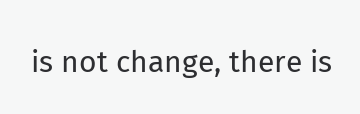is not change, there is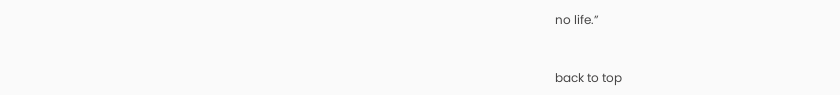no life.”


back to top